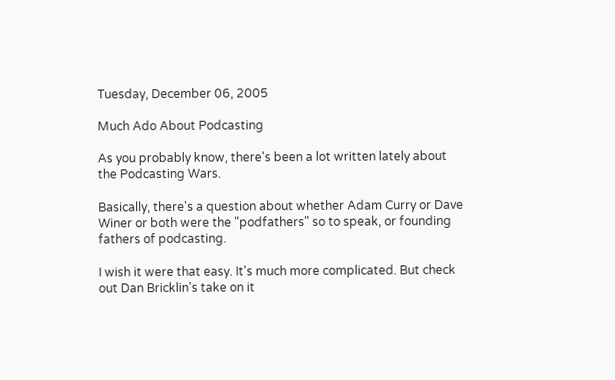Tuesday, December 06, 2005

Much Ado About Podcasting

As you probably know, there's been a lot written lately about the Podcasting Wars.

Basically, there's a question about whether Adam Curry or Dave Winer or both were the "podfathers" so to speak, or founding fathers of podcasting.

I wish it were that easy. It's much more complicated. But check out Dan Bricklin's take on it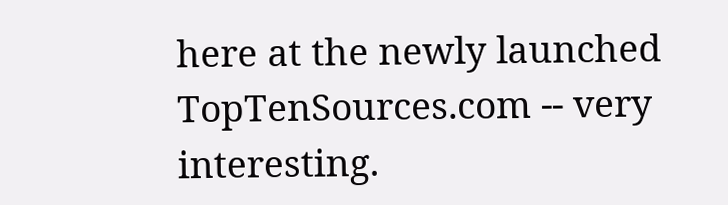here at the newly launched TopTenSources.com -- very interesting.